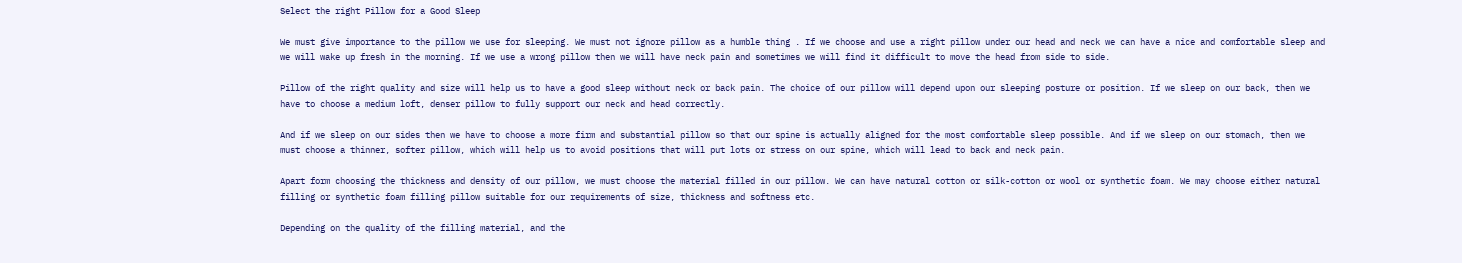Select the right Pillow for a Good Sleep

We must give importance to the pillow we use for sleeping. We must not ignore pillow as a humble thing . If we choose and use a right pillow under our head and neck we can have a nice and comfortable sleep and we will wake up fresh in the morning. If we use a wrong pillow then we will have neck pain and sometimes we will find it difficult to move the head from side to side.

Pillow of the right quality and size will help us to have a good sleep without neck or back pain. The choice of our pillow will depend upon our sleeping posture or position. If we sleep on our back, then we have to choose a medium loft, denser pillow to fully support our neck and head correctly.

And if we sleep on our sides then we have to choose a more firm and substantial pillow so that our spine is actually aligned for the most comfortable sleep possible. And if we sleep on our stomach, then we must choose a thinner, softer pillow, which will help us to avoid positions that will put lots or stress on our spine, which will lead to back and neck pain.

Apart form choosing the thickness and density of our pillow, we must choose the material filled in our pillow. We can have natural cotton or silk-cotton or wool or synthetic foam. We may choose either natural filling or synthetic foam filling pillow suitable for our requirements of size, thickness and softness etc.

Depending on the quality of the filling material, and the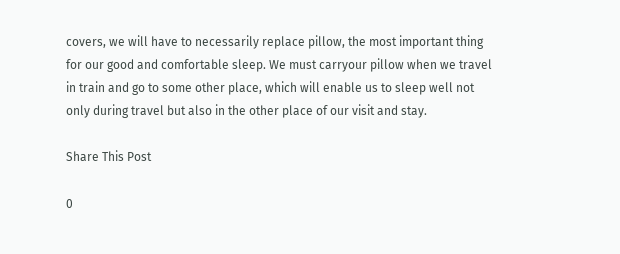covers, we will have to necessarily replace pillow, the most important thing for our good and comfortable sleep. We must carryour pillow when we travel in train and go to some other place, which will enable us to sleep well not only during travel but also in the other place of our visit and stay.

Share This Post

0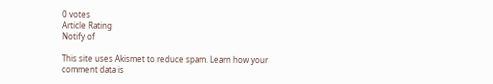0 votes
Article Rating
Notify of

This site uses Akismet to reduce spam. Learn how your comment data is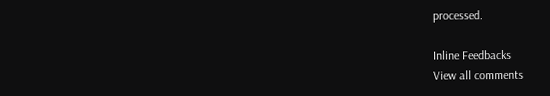processed.

Inline Feedbacks
View all comments